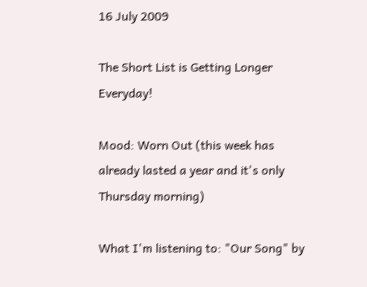16 July 2009

The Short List is Getting Longer Everyday!

Mood: Worn Out (this week has already lasted a year and it's only Thursday morning)

What I'm listening to: "Our Song" by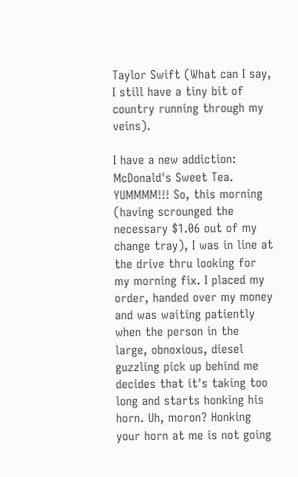Taylor Swift (What can I say, I still have a tiny bit of country running through my veins).

I have a new addiction: McDonald's Sweet Tea. YUMMMM!!! So, this morning (having scrounged the necessary $1.06 out of my change tray), I was in line at the drive thru looking for my morning fix. I placed my order, handed over my money and was waiting patiently when the person in the large, obnoxious, diesel guzzling pick up behind me decides that it's taking too long and starts honking his horn. Uh, moron? Honking your horn at me is not going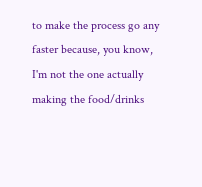to make the process go any faster because, you know, I'm not the one actually making the food/drinks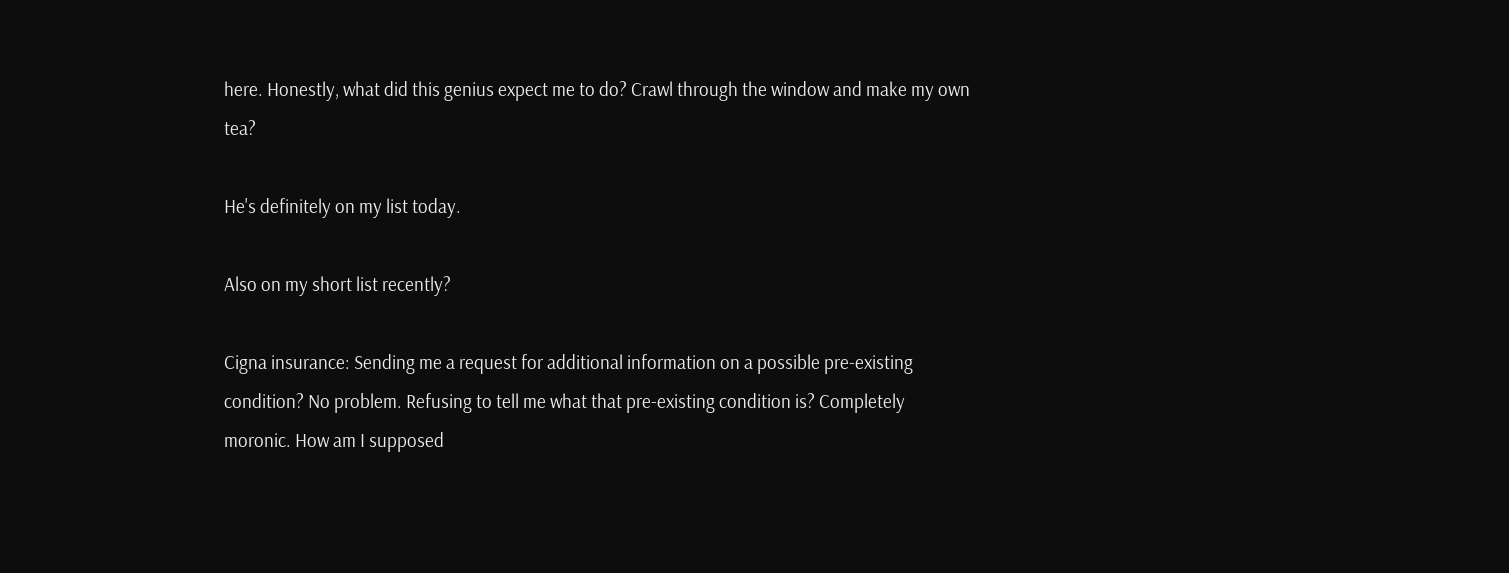here. Honestly, what did this genius expect me to do? Crawl through the window and make my own tea?

He's definitely on my list today.

Also on my short list recently?

Cigna insurance: Sending me a request for additional information on a possible pre-existing condition? No problem. Refusing to tell me what that pre-existing condition is? Completely moronic. How am I supposed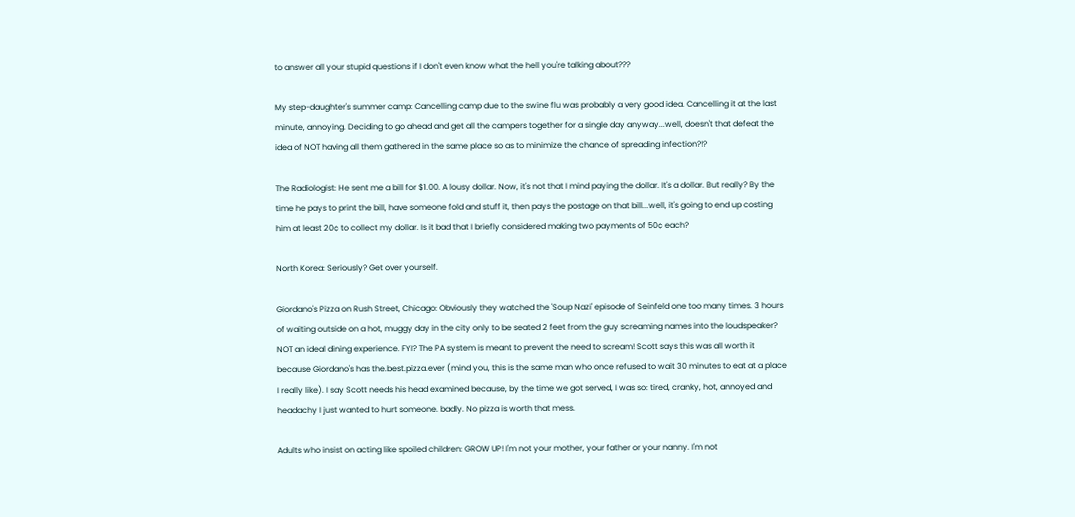to answer all your stupid questions if I don't even know what the hell you're talking about???

My step-daughter's summer camp: Cancelling camp due to the swine flu was probably a very good idea. Cancelling it at the last minute, annoying. Deciding to go ahead and get all the campers together for a single day anyway...well, doesn't that defeat the idea of NOT having all them gathered in the same place so as to minimize the chance of spreading infection?!?

The Radiologist: He sent me a bill for $1.00. A lousy dollar. Now, it's not that I mind paying the dollar. It's a dollar. But really? By the time he pays to print the bill, have someone fold and stuff it, then pays the postage on that bill...well, it's going to end up costing him at least 20¢ to collect my dollar. Is it bad that I briefly considered making two payments of 50¢ each?

North Korea: Seriously? Get over yourself.

Giordano's Pizza on Rush Street, Chicago: Obviously they watched the 'Soup Nazi' episode of Seinfeld one too many times. 3 hours of waiting outside on a hot, muggy day in the city only to be seated 2 feet from the guy screaming names into the loudspeaker? NOT an ideal dining experience. FYI? The PA system is meant to prevent the need to scream! Scott says this was all worth it because Giordano's has the.best.pizza.ever (mind you, this is the same man who once refused to wait 30 minutes to eat at a place I really like). I say Scott needs his head examined because, by the time we got served, I was so: tired, cranky, hot, annoyed and headachy I just wanted to hurt someone. badly. No pizza is worth that mess.

Adults who insist on acting like spoiled children: GROW UP! I'm not your mother, your father or your nanny. I'm not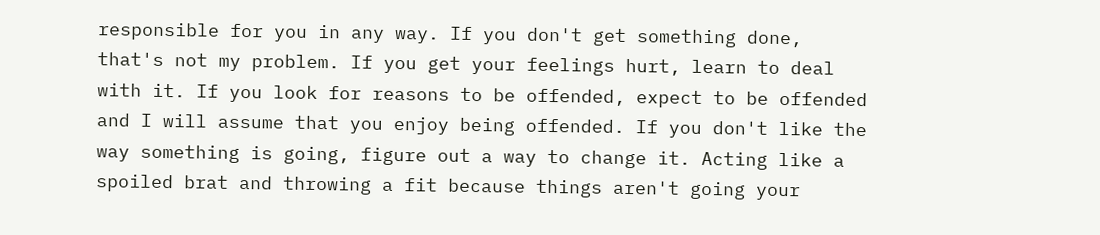responsible for you in any way. If you don't get something done, that's not my problem. If you get your feelings hurt, learn to deal with it. If you look for reasons to be offended, expect to be offended and I will assume that you enjoy being offended. If you don't like the way something is going, figure out a way to change it. Acting like a spoiled brat and throwing a fit because things aren't going your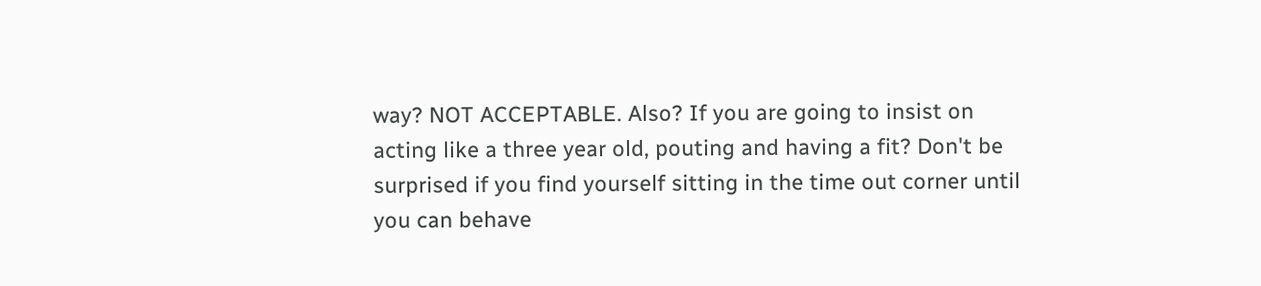way? NOT ACCEPTABLE. Also? If you are going to insist on acting like a three year old, pouting and having a fit? Don't be surprised if you find yourself sitting in the time out corner until you can behave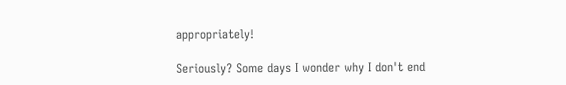appropriately!

Seriously? Some days I wonder why I don't end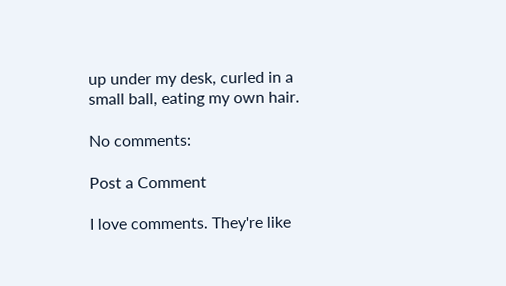up under my desk, curled in a small ball, eating my own hair.

No comments:

Post a Comment

I love comments. They're like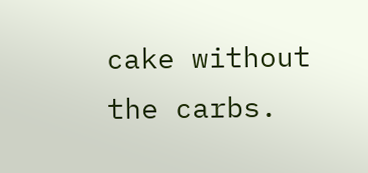cake without the carbs.